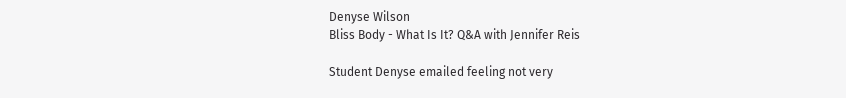Denyse Wilson
Bliss Body - What Is It? Q&A with Jennifer Reis

Student Denyse emailed feeling not very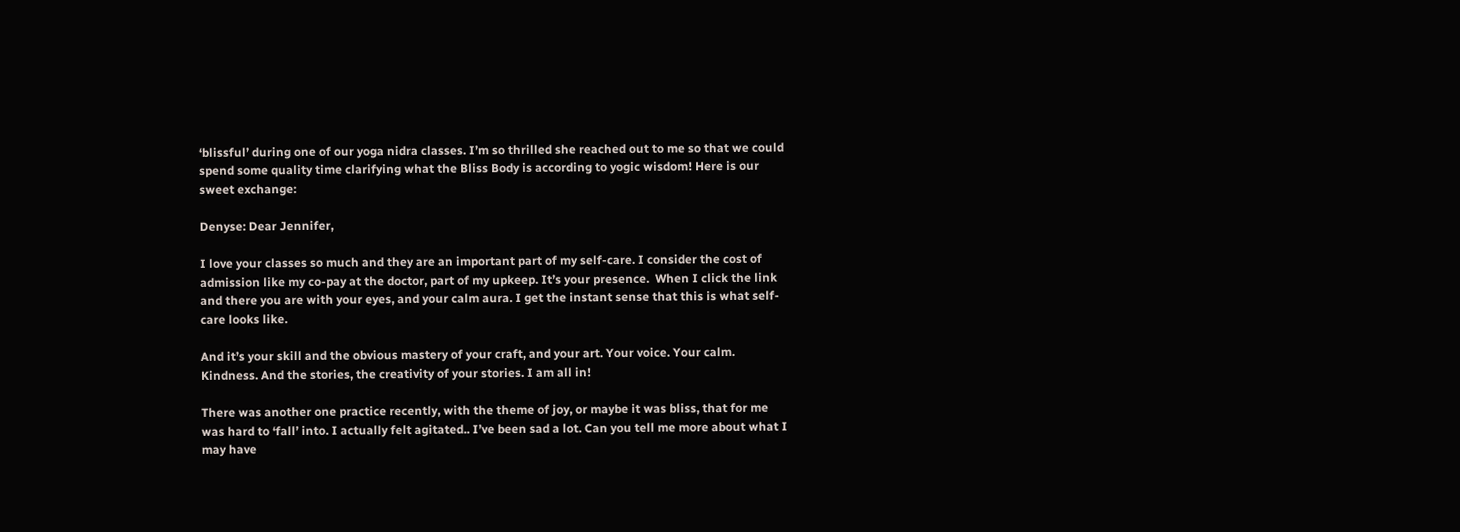‘blissful’ during one of our yoga nidra classes. I’m so thrilled she reached out to me so that we could spend some quality time clarifying what the Bliss Body is according to yogic wisdom! Here is our sweet exchange:

Denyse: Dear Jennifer,

I love your classes so much and they are an important part of my self-care. I consider the cost of admission like my co-pay at the doctor, part of my upkeep. It’s your presence.  When I click the link and there you are with your eyes, and your calm aura. I get the instant sense that this is what self-care looks like.

And it’s your skill and the obvious mastery of your craft, and your art. Your voice. Your calm. Kindness. And the stories, the creativity of your stories. I am all in!

There was another one practice recently, with the theme of joy, or maybe it was bliss, that for me was hard to ‘fall’ into. I actually felt agitated.. I’ve been sad a lot. Can you tell me more about what I may have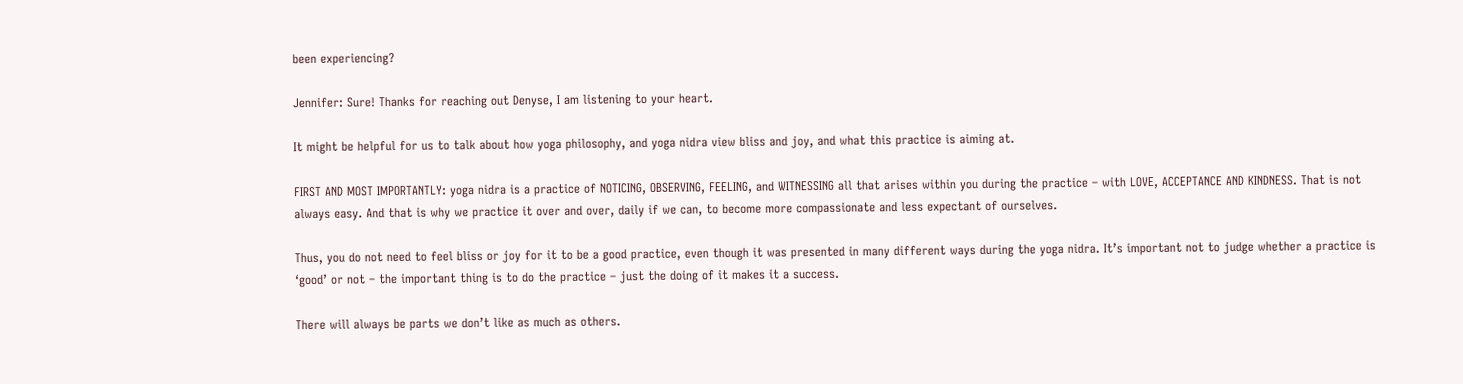been experiencing?

Jennifer: Sure! Thanks for reaching out Denyse, I am listening to your heart.

It might be helpful for us to talk about how yoga philosophy, and yoga nidra view bliss and joy, and what this practice is aiming at.

FIRST AND MOST IMPORTANTLY: yoga nidra is a practice of NOTICING, OBSERVING, FEELING, and WITNESSING all that arises within you during the practice – with LOVE, ACCEPTANCE AND KINDNESS. That is not always easy. And that is why we practice it over and over, daily if we can, to become more compassionate and less expectant of ourselves.

Thus, you do not need to feel bliss or joy for it to be a good practice, even though it was presented in many different ways during the yoga nidra. It’s important not to judge whether a practice is ‘good’ or not – the important thing is to do the practice – just the doing of it makes it a success.

There will always be parts we don’t like as much as others.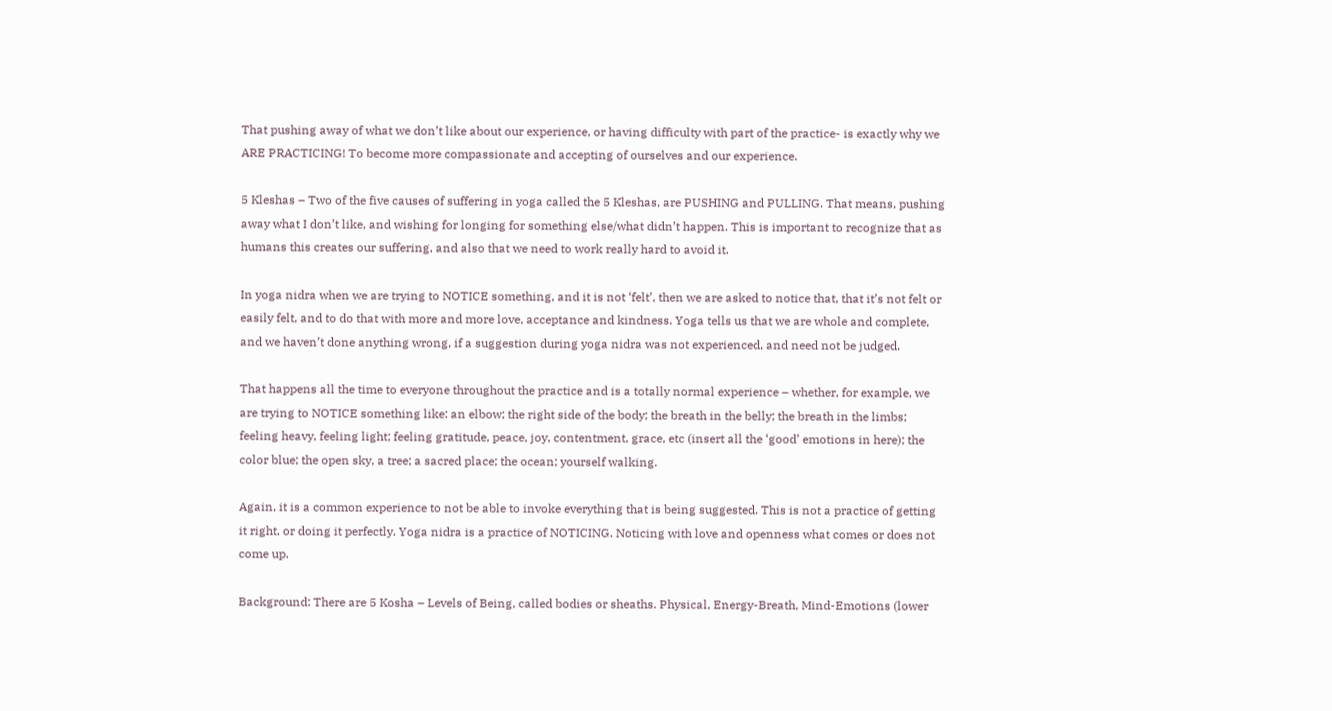That pushing away of what we don’t like about our experience, or having difficulty with part of the practice- is exactly why we ARE PRACTICING! To become more compassionate and accepting of ourselves and our experience.

5 Kleshas – Two of the five causes of suffering in yoga called the 5 Kleshas, are PUSHING and PULLING. That means, pushing away what I don’t like, and wishing for longing for something else/what didn’t happen. This is important to recognize that as humans this creates our suffering, and also that we need to work really hard to avoid it.

In yoga nidra when we are trying to NOTICE something, and it is not ‘felt’, then we are asked to notice that, that it’s not felt or easily felt, and to do that with more and more love, acceptance and kindness. Yoga tells us that we are whole and complete, and we haven’t done anything wrong, if a suggestion during yoga nidra was not experienced, and need not be judged.

That happens all the time to everyone throughout the practice and is a totally normal experience – whether, for example, we are trying to NOTICE something like: an elbow; the right side of the body; the breath in the belly; the breath in the limbs; feeling heavy, feeling light; feeling gratitude, peace, joy, contentment, grace, etc (insert all the ‘good’ emotions in here); the color blue; the open sky, a tree; a sacred place; the ocean; yourself walking.

Again, it is a common experience to not be able to invoke everything that is being suggested. This is not a practice of getting it right, or doing it perfectly. Yoga nidra is a practice of NOTICING. Noticing with love and openness what comes or does not come up.

Background: There are 5 Kosha – Levels of Being, called bodies or sheaths. Physical, Energy-Breath, Mind-Emotions (lower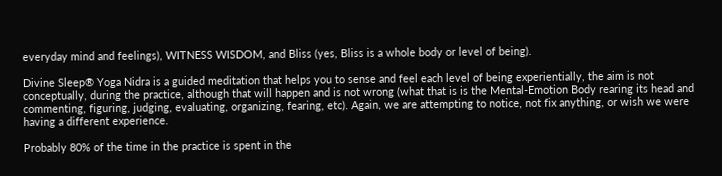everyday mind and feelings), WITNESS WISDOM, and Bliss (yes, Bliss is a whole body or level of being).

Divine Sleep® Yoga Nidra is a guided meditation that helps you to sense and feel each level of being experientially, the aim is not conceptually, during the practice, although that will happen and is not wrong (what that is is the Mental-Emotion Body rearing its head and commenting, figuring, judging, evaluating, organizing, fearing, etc). Again, we are attempting to notice, not fix anything, or wish we were having a different experience.

Probably 80% of the time in the practice is spent in the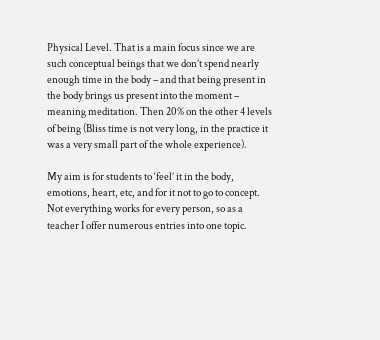Physical Level. That is a main focus since we are such conceptual beings that we don’t spend nearly enough time in the body – and that being present in the body brings us present into the moment – meaning meditation. Then 20% on the other 4 levels of being (Bliss time is not very long, in the practice it was a very small part of the whole experience).

My aim is for students to ‘feel’ it in the body, emotions, heart, etc, and for it not to go to concept. Not everything works for every person, so as a teacher I offer numerous entries into one topic.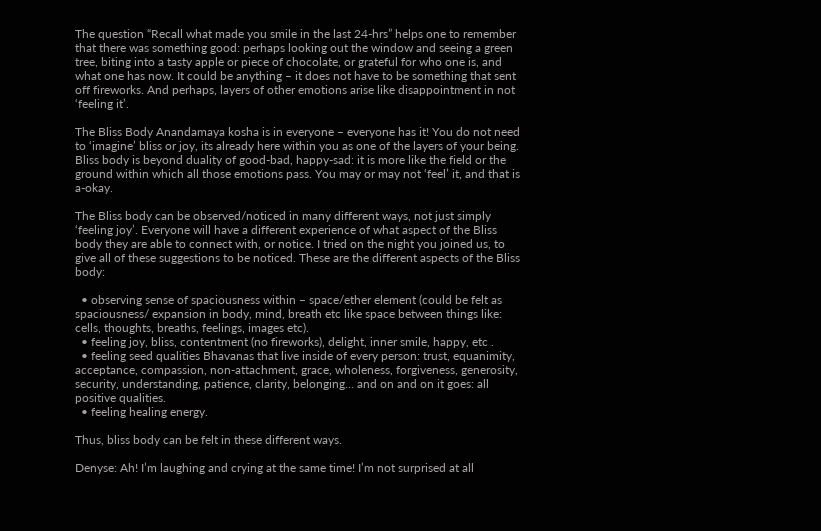The question “Recall what made you smile in the last 24-hrs” helps one to remember that there was something good: perhaps looking out the window and seeing a green tree, biting into a tasty apple or piece of chocolate, or grateful for who one is, and what one has now. It could be anything – it does not have to be something that sent off fireworks. And perhaps, layers of other emotions arise like disappointment in not ‘feeling it’.

The Bliss Body Anandamaya kosha is in everyone – everyone has it! You do not need to ‘imagine’ bliss or joy, its already here within you as one of the layers of your being. Bliss body is beyond duality of good-bad, happy-sad: it is more like the field or the ground within which all those emotions pass. You may or may not ‘feel’ it, and that is a-okay.

The Bliss body can be observed/noticed in many different ways, not just simply ‘feeling joy’. Everyone will have a different experience of what aspect of the Bliss body they are able to connect with, or notice. I tried on the night you joined us, to give all of these suggestions to be noticed. These are the different aspects of the Bliss body:

  • observing sense of spaciousness within – space/ether element (could be felt as spaciousness/ expansion in body, mind, breath etc like space between things like: cells, thoughts, breaths, feelings, images etc).
  • feeling joy, bliss, contentment (no fireworks), delight, inner smile, happy, etc .
  • feeling seed qualities Bhavanas that live inside of every person: trust, equanimity, acceptance, compassion, non-attachment, grace, wholeness, forgiveness, generosity, security, understanding, patience, clarity, belonging… and on and on it goes: all positive qualities.
  • feeling healing energy.

Thus, bliss body can be felt in these different ways.

Denyse: Ah! I’m laughing and crying at the same time! I’m not surprised at all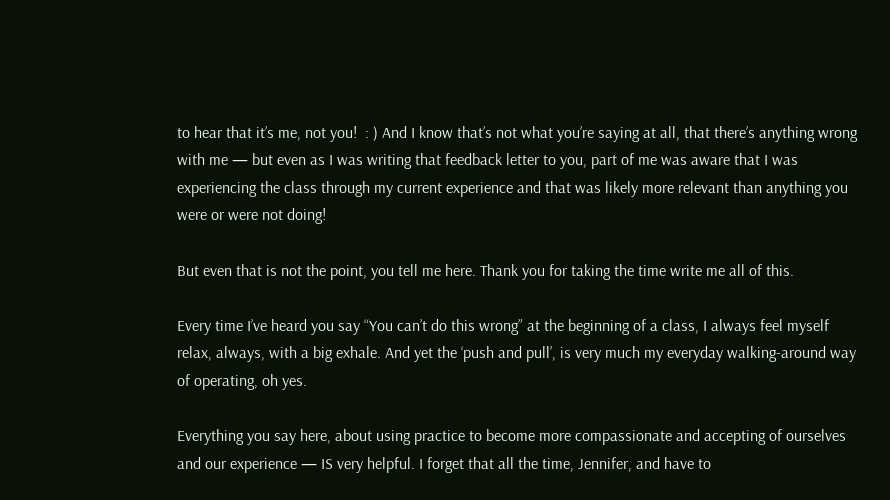to hear that it’s me, not you!  : ) And I know that’s not what you’re saying at all, that there’s anything wrong with me — but even as I was writing that feedback letter to you, part of me was aware that I was experiencing the class through my current experience and that was likely more relevant than anything you were or were not doing!

But even that is not the point, you tell me here. Thank you for taking the time write me all of this.

Every time I’ve heard you say “You can’t do this wrong” at the beginning of a class, I always feel myself relax, always, with a big exhale. And yet the ‘push and pull’, is very much my everyday walking-around way of operating, oh yes.

Everything you say here, about using practice to become more compassionate and accepting of ourselves and our experience — IS very helpful. I forget that all the time, Jennifer, and have to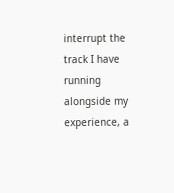interrupt the track I have running alongside my experience, a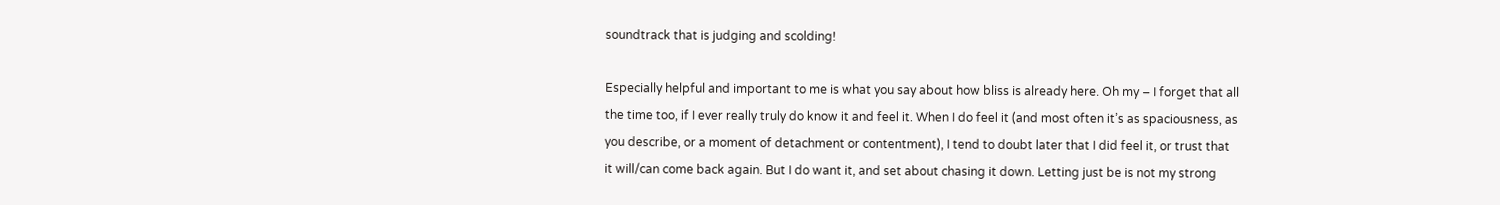soundtrack that is judging and scolding!

Especially helpful and important to me is what you say about how bliss is already here. Oh my – I forget that all the time too, if I ever really truly do know it and feel it. When I do feel it (and most often it’s as spaciousness, as you describe, or a moment of detachment or contentment), I tend to doubt later that I did feel it, or trust that it will/can come back again. But I do want it, and set about chasing it down. Letting just be is not my strong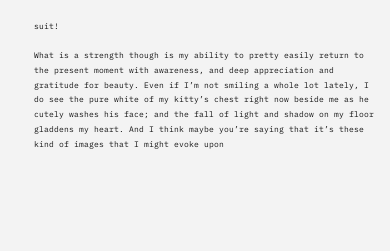suit!

What is a strength though is my ability to pretty easily return to the present moment with awareness, and deep appreciation and gratitude for beauty. Even if I’m not smiling a whole lot lately, I do see the pure white of my kitty’s chest right now beside me as he cutely washes his face; and the fall of light and shadow on my floor gladdens my heart. And I think maybe you’re saying that it’s these kind of images that I might evoke upon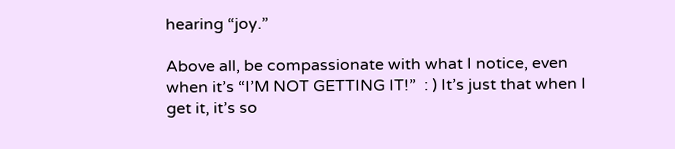hearing “joy.”

Above all, be compassionate with what I notice, even when it’s “I’M NOT GETTING IT!”  : ) It’s just that when I get it, it’s so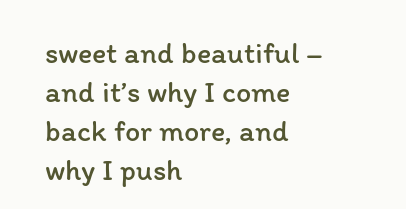sweet and beautiful – and it’s why I come back for more, and why I push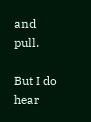and pull.

But I do hear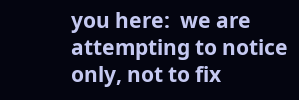you here:  we are attempting to notice only, not to fix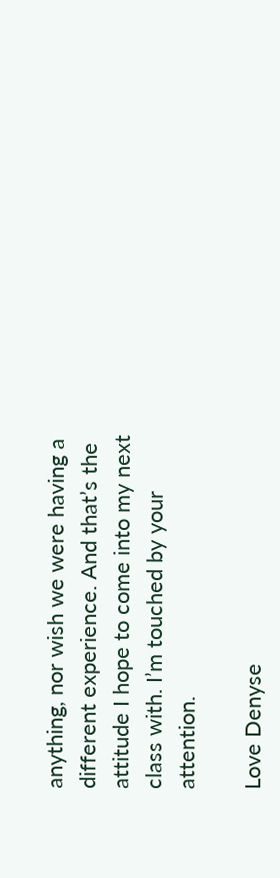anything, nor wish we were having a different experience. And that’s the attitude I hope to come into my next class with. I’m touched by your attention.

Love Denyse